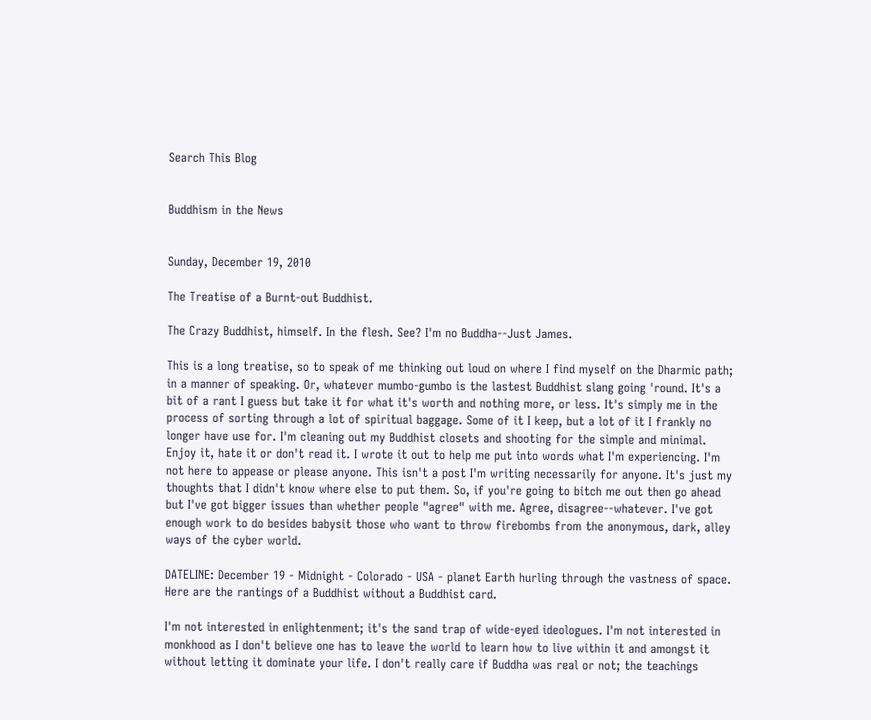Search This Blog


Buddhism in the News


Sunday, December 19, 2010

The Treatise of a Burnt-out Buddhist.

The Crazy Buddhist, himself. In the flesh. See? I'm no Buddha--Just James.

This is a long treatise, so to speak of me thinking out loud on where I find myself on the Dharmic path; in a manner of speaking. Or, whatever mumbo-gumbo is the lastest Buddhist slang going 'round. It's a bit of a rant I guess but take it for what it's worth and nothing more, or less. It's simply me in the process of sorting through a lot of spiritual baggage. Some of it I keep, but a lot of it I frankly no longer have use for. I'm cleaning out my Buddhist closets and shooting for the simple and minimal. Enjoy it, hate it or don't read it. I wrote it out to help me put into words what I'm experiencing. I'm not here to appease or please anyone. This isn't a post I'm writing necessarily for anyone. It's just my thoughts that I didn't know where else to put them. So, if you're going to bitch me out then go ahead but I've got bigger issues than whether people "agree" with me. Agree, disagree--whatever. I've got enough work to do besides babysit those who want to throw firebombs from the anonymous, dark, alley ways of the cyber world.

DATELINE: December 19 - Midnight - Colorado - USA - planet Earth hurling through the vastness of space. Here are the rantings of a Buddhist without a Buddhist card.

I'm not interested in enlightenment; it's the sand trap of wide-eyed ideologues. I'm not interested in monkhood as I don't believe one has to leave the world to learn how to live within it and amongst it without letting it dominate your life. I don't really care if Buddha was real or not; the teachings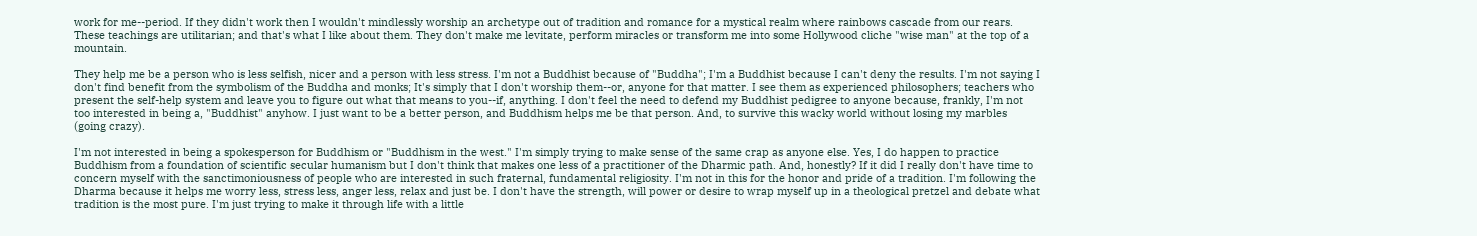work for me--period. If they didn't work then I wouldn't mindlessly worship an archetype out of tradition and romance for a mystical realm where rainbows cascade from our rears. These teachings are utilitarian; and that's what I like about them. They don't make me levitate, perform miracles or transform me into some Hollywood cliche "wise man" at the top of a mountain.

They help me be a person who is less selfish, nicer and a person with less stress. I'm not a Buddhist because of "Buddha"; I'm a Buddhist because I can't deny the results. I'm not saying I don't find benefit from the symbolism of the Buddha and monks; It's simply that I don't worship them--or, anyone for that matter. I see them as experienced philosophers; teachers who present the self-help system and leave you to figure out what that means to you--if, anything. I don't feel the need to defend my Buddhist pedigree to anyone because, frankly, I'm not too interested in being a, "Buddhist" anyhow. I just want to be a better person, and Buddhism helps me be that person. And, to survive this wacky world without losing my marbles (going crazy).

I'm not interested in being a spokesperson for Buddhism or "Buddhism in the west." I'm simply trying to make sense of the same crap as anyone else. Yes, I do happen to practice Buddhism from a foundation of scientific secular humanism but I don't think that makes one less of a practitioner of the Dharmic path. And, honestly? If it did I really don't have time to concern myself with the sanctimoniousness of people who are interested in such fraternal, fundamental religiosity. I'm not in this for the honor and pride of a tradition. I'm following the Dharma because it helps me worry less, stress less, anger less, relax and just be. I don't have the strength, will power or desire to wrap myself up in a theological pretzel and debate what tradition is the most pure. I'm just trying to make it through life with a little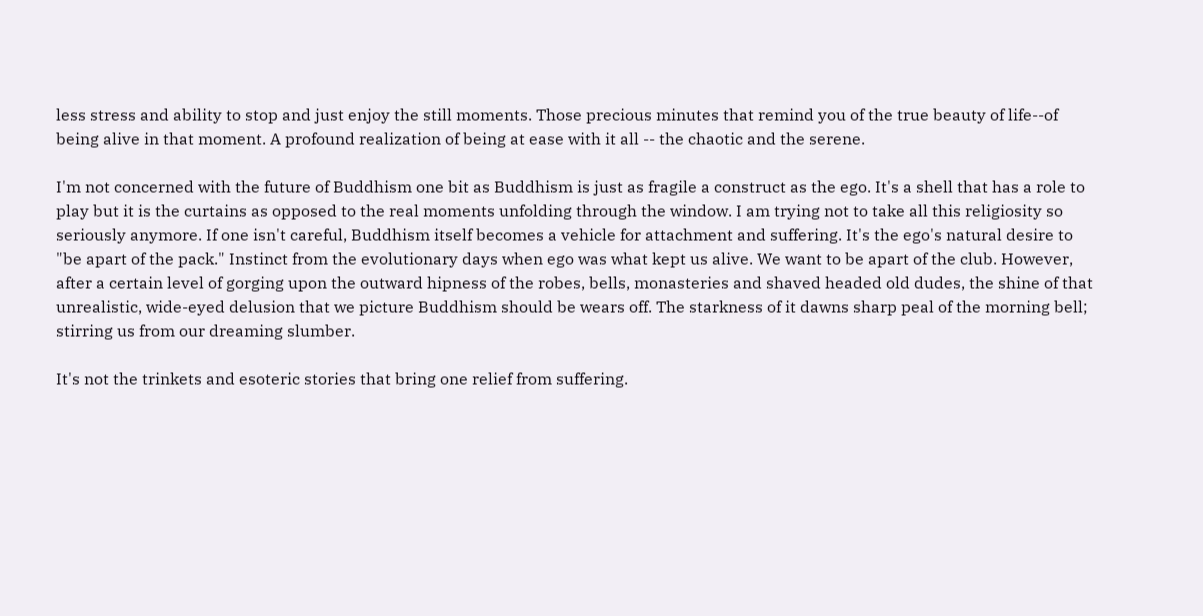less stress and ability to stop and just enjoy the still moments. Those precious minutes that remind you of the true beauty of life--of being alive in that moment. A profound realization of being at ease with it all -- the chaotic and the serene.

I'm not concerned with the future of Buddhism one bit as Buddhism is just as fragile a construct as the ego. It's a shell that has a role to play but it is the curtains as opposed to the real moments unfolding through the window. I am trying not to take all this religiosity so seriously anymore. If one isn't careful, Buddhism itself becomes a vehicle for attachment and suffering. It's the ego's natural desire to "be apart of the pack." Instinct from the evolutionary days when ego was what kept us alive. We want to be apart of the club. However, after a certain level of gorging upon the outward hipness of the robes, bells, monasteries and shaved headed old dudes, the shine of that unrealistic, wide-eyed delusion that we picture Buddhism should be wears off. The starkness of it dawns sharp peal of the morning bell; stirring us from our dreaming slumber.

It's not the trinkets and esoteric stories that bring one relief from suffering.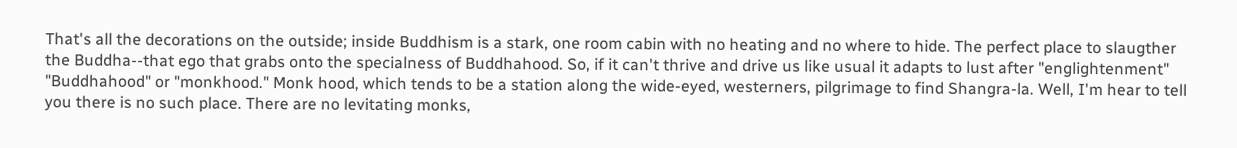That's all the decorations on the outside; inside Buddhism is a stark, one room cabin with no heating and no where to hide. The perfect place to slaugther the Buddha--that ego that grabs onto the specialness of Buddhahood. So, if it can't thrive and drive us like usual it adapts to lust after "englightenment" "Buddhahood" or "monkhood." Monk hood, which tends to be a station along the wide-eyed, westerners, pilgrimage to find Shangra-la. Well, I'm hear to tell you there is no such place. There are no levitating monks,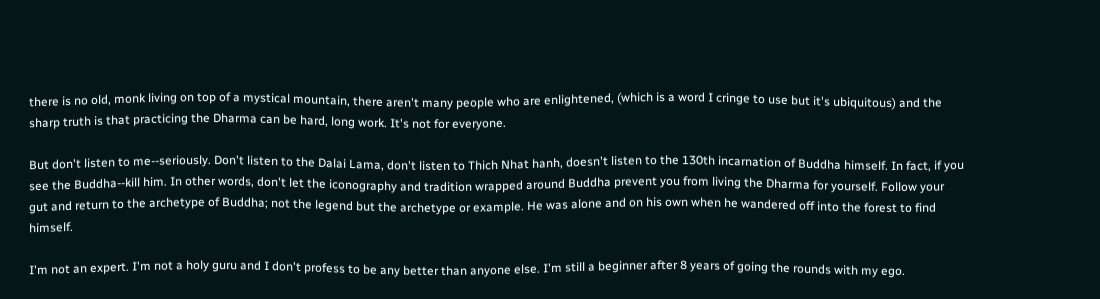there is no old, monk living on top of a mystical mountain, there aren't many people who are enlightened, (which is a word I cringe to use but it's ubiquitous) and the sharp truth is that practicing the Dharma can be hard, long work. It's not for everyone.

But don't listen to me--seriously. Don't listen to the Dalai Lama, don't listen to Thich Nhat hanh, doesn't listen to the 130th incarnation of Buddha himself. In fact, if you see the Buddha--kill him. In other words, don't let the iconography and tradition wrapped around Buddha prevent you from living the Dharma for yourself. Follow your gut and return to the archetype of Buddha; not the legend but the archetype or example. He was alone and on his own when he wandered off into the forest to find himself.

I'm not an expert. I'm not a holy guru and I don't profess to be any better than anyone else. I'm still a beginner after 8 years of going the rounds with my ego.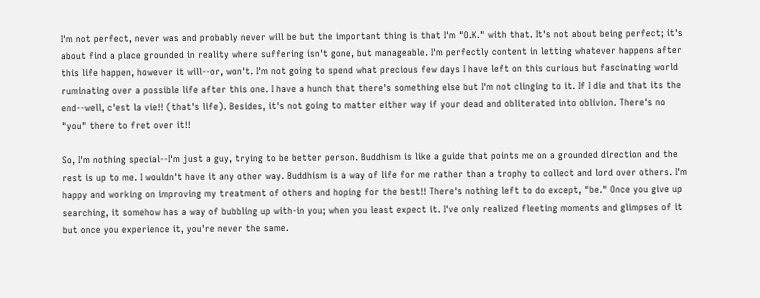I'm not perfect, never was and probably never will be but the important thing is that I'm "O.K." with that. It's not about being perfect; it's about find a place grounded in reality where suffering isn't gone, but manageable. I'm perfectly content in letting whatever happens after this life happen, however it will--or, won't. I'm not going to spend what precious few days I have left on this curious but fascinating world ruminating over a possible life after this one. I have a hunch that there's something else but I'm not clinging to it. If I die and that its the end--well, c'est la vie!! (that's life). Besides, it's not going to matter either way if your dead and obliterated into oblivion. There's no "you" there to fret over it!!

So, I'm nothing special--I'm just a guy, trying to be better person. Buddhism is like a guide that points me on a grounded direction and the rest is up to me. I wouldn't have it any other way. Buddhism is a way of life for me rather than a trophy to collect and lord over others. I'm happy and working on improving my treatment of others and hoping for the best!! There's nothing left to do except, "be." Once you give up searching, it somehow has a way of bubbling up with-in you; when you least expect it. I've only realized fleeting moments and glimpses of it but once you experience it, you're never the same.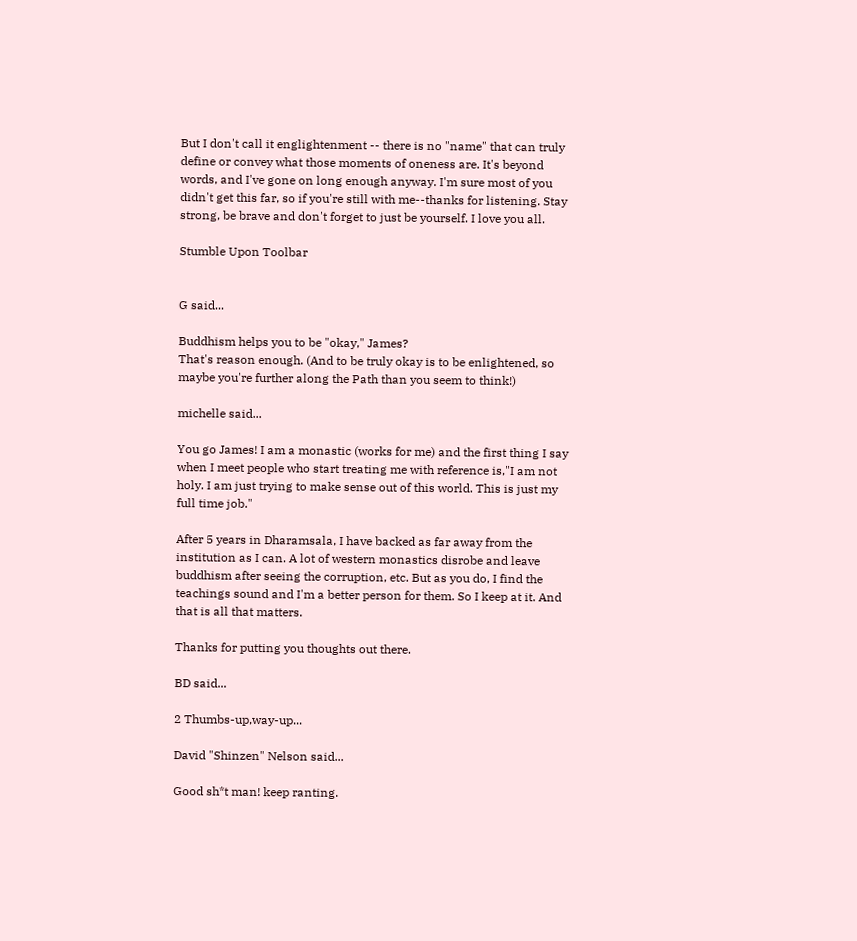But I don't call it englightenment -- there is no "name" that can truly define or convey what those moments of oneness are. It's beyond words, and I've gone on long enough anyway. I'm sure most of you didn't get this far, so if you're still with me--thanks for listening. Stay strong, be brave and don't forget to just be yourself. I love you all.

Stumble Upon Toolbar


G said...

Buddhism helps you to be "okay," James?
That's reason enough. (And to be truly okay is to be enlightened, so maybe you're further along the Path than you seem to think!)

michelle said...

You go James! I am a monastic (works for me) and the first thing I say when I meet people who start treating me with reference is,"I am not holy. I am just trying to make sense out of this world. This is just my full time job."

After 5 years in Dharamsala, I have backed as far away from the institution as I can. A lot of western monastics disrobe and leave buddhism after seeing the corruption, etc. But as you do, I find the teachings sound and I'm a better person for them. So I keep at it. And that is all that matters.

Thanks for putting you thoughts out there.

BD said...

2 Thumbs-up,way-up...

David "Shinzen" Nelson said...

Good sh*t man! keep ranting.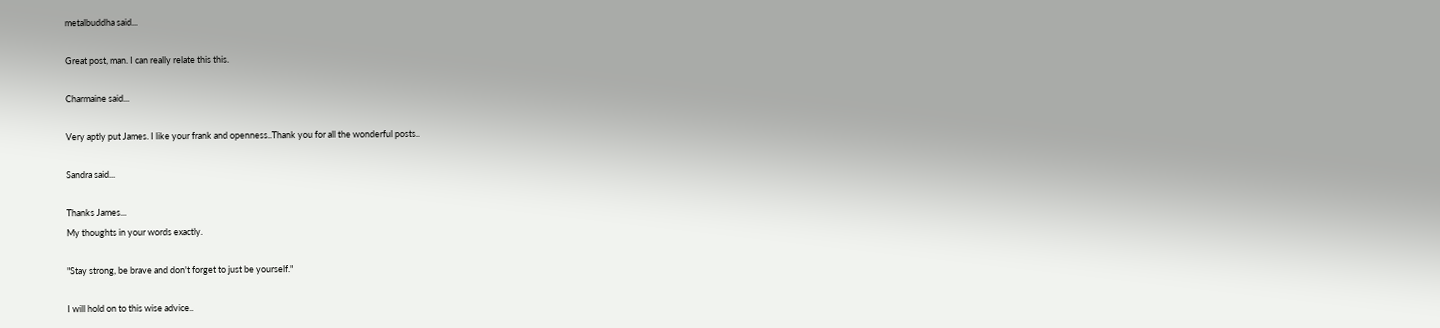metalbuddha said...

Great post, man. I can really relate this this.

Charmaine said...

Very aptly put James. I like your frank and openness..Thank you for all the wonderful posts..

Sandra said...

Thanks James...
My thoughts in your words exactly.

"Stay strong, be brave and don't forget to just be yourself."

I will hold on to this wise advice..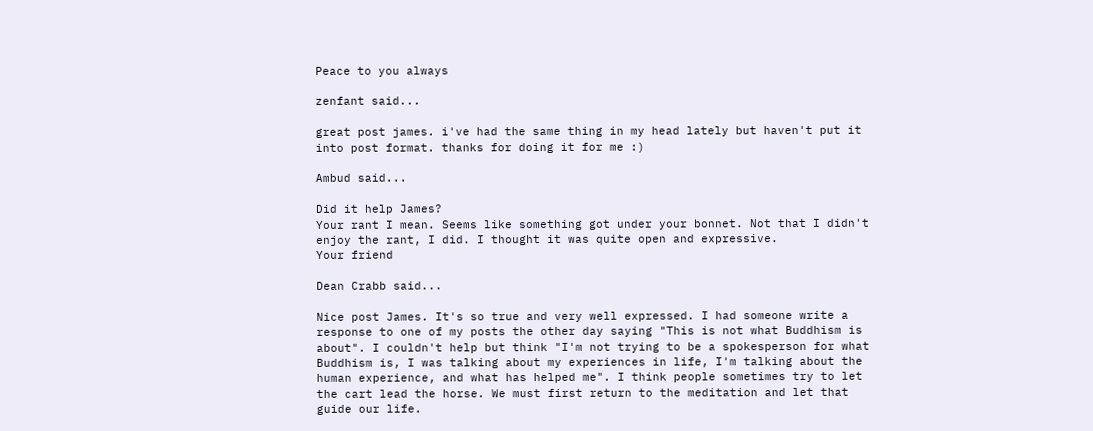Peace to you always

zenfant said...

great post james. i've had the same thing in my head lately but haven't put it into post format. thanks for doing it for me :)

Ambud said...

Did it help James?
Your rant I mean. Seems like something got under your bonnet. Not that I didn't enjoy the rant, I did. I thought it was quite open and expressive.
Your friend

Dean Crabb said...

Nice post James. It's so true and very well expressed. I had someone write a response to one of my posts the other day saying "This is not what Buddhism is about". I couldn't help but think "I'm not trying to be a spokesperson for what Buddhism is, I was talking about my experiences in life, I'm talking about the human experience, and what has helped me". I think people sometimes try to let the cart lead the horse. We must first return to the meditation and let that guide our life.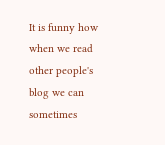It is funny how when we read other people's blog we can sometimes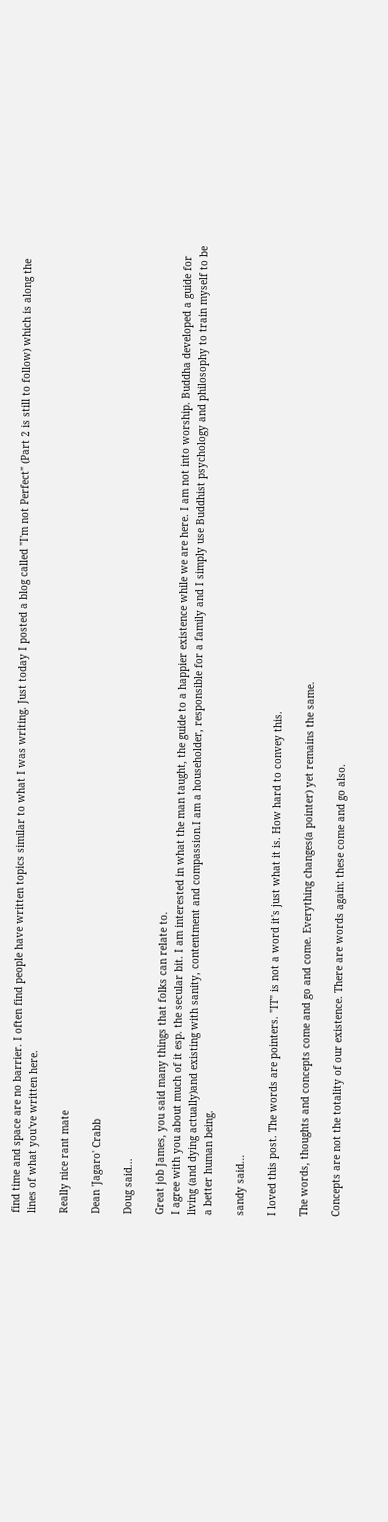find time and space are no barrier. I often find people have written topics similar to what I was writing. Just today I posted a blog called "I'm not Perfect" (Part 2 is still to follow) which is along the lines of what you've written here.

Really nice rant mate

Dean 'Jagaro' Crabb

Doug said...

Great job James, you said many things that folks can relate to.
I agree with you about much of it esp. the secular bit. I am interested in what the man taught, the guide to a happier existence while we are here. I am not into worship. Buddha developed a guide for living (and dying actually)and existing with sanity, contentment and compassion.I am a householder, responsible for a family and I simply use Buddhist psychology and philosophy to train myself to be a better human being.

sandy said...

I loved this post. The words are pointers. "IT" is not a word it's just what it is. How hard to convey this.

The words, thoughts and concepts come and go and come. Everything changes(a pointer) yet remains the same.

Concepts are not the totality of our existence. There are words again: these come and go also.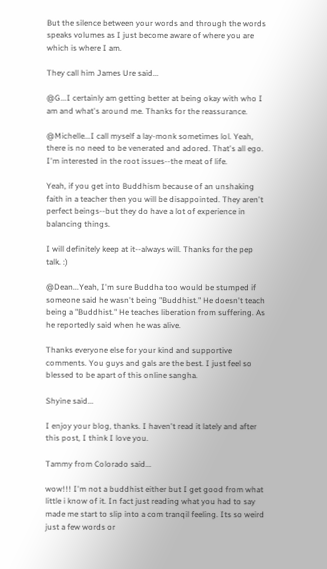But the silence between your words and through the words speaks volumes as I just become aware of where you are which is where I am.

They call him James Ure said...

@G...I certainly am getting better at being okay with who I am and what's around me. Thanks for the reassurance.

@Michelle...I call myself a lay-monk sometimes lol. Yeah, there is no need to be venerated and adored. That's all ego. I'm interested in the root issues--the meat of life.

Yeah, if you get into Buddhism because of an unshaking faith in a teacher then you will be disappointed. They aren't perfect beings--but they do have a lot of experience in balancing things.

I will definitely keep at it--always will. Thanks for the pep talk. :)

@Dean...Yeah, I'm sure Buddha too would be stumped if someone said he wasn't being "Buddhist." He doesn't teach being a "Buddhist." He teaches liberation from suffering. As he reportedly said when he was alive.

Thanks everyone else for your kind and supportive comments. You guys and gals are the best. I just feel so blessed to be apart of this online sangha.

Shyine said...

I enjoy your blog, thanks. I haven't read it lately and after this post, I think I love you.

Tammy from Colorado said...

wow!!! I'm not a buddhist either but I get good from what little i know of it. In fact just reading what you had to say made me start to slip into a com tranqil feeling. Its so weird just a few words or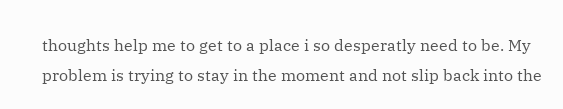thoughts help me to get to a place i so desperatly need to be. My problem is trying to stay in the moment and not slip back into the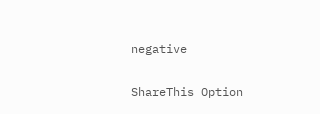negative

ShareThis Option